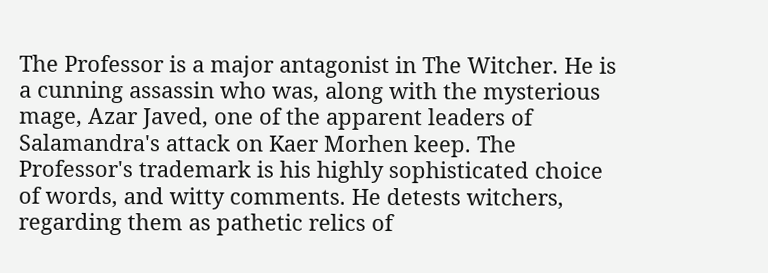The Professor is a major antagonist in The Witcher. He is a cunning assassin who was, along with the mysterious mage, Azar Javed, one of the apparent leaders of Salamandra's attack on Kaer Morhen keep. The Professor's trademark is his highly sophisticated choice of words, and witty comments. He detests witchers, regarding them as pathetic relics of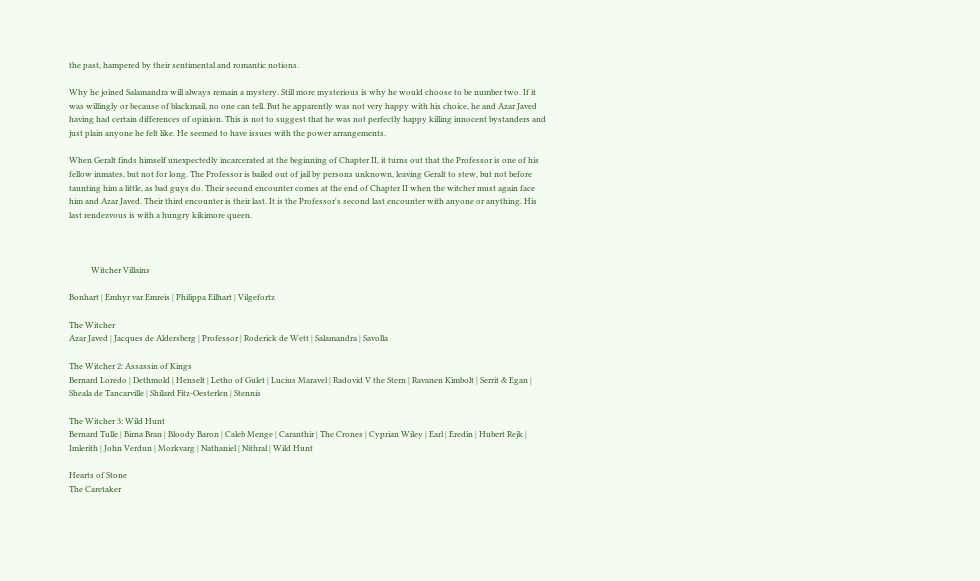the past, hampered by their sentimental and romantic notions.

Why he joined Salamandra will always remain a mystery. Still more mysterious is why he would choose to be number two. If it was willingly or because of blackmail, no one can tell. But he apparently was not very happy with his choice, he and Azar Javed having had certain differences of opinion. This is not to suggest that he was not perfectly happy killing innocent bystanders and just plain anyone he felt like. He seemed to have issues with the power arrangements.

When Geralt finds himself unexpectedly incarcerated at the beginning of Chapter II, it turns out that the Professor is one of his fellow inmates, but not for long. The Professor is bailed out of jail by persons unknown, leaving Geralt to stew, but not before taunting him a little, as bad guys do. Their second encounter comes at the end of Chapter II when the witcher must again face him and Azar Javed. Their third encounter is their last. It is the Professor's second last encounter with anyone or anything. His last rendezvous is with a hungry kikimore queen.



           Witcher Villains

Bonhart | Emhyr var Emreis | Philippa Eilhart | Vilgefortz

The Witcher
Azar Javed | Jacques de Aldersberg | Professor | Roderick de Wett | Salamandra | Savolla

The Witcher 2: Assassin of Kings
Bernard Loredo | Dethmold | Henselt | Letho of Gulet | Lucius Maravel | Radovid V the Stern | Ravanen Kimbolt | Serrit & Egan | Sheala de Tancarville | Shilard Fitz-Oesterlen | Stennis

The Witcher 3: Wild Hunt
Bernard Tulle | Birna Bran | Bloody Baron | Caleb Menge | Caranthir | The Crones | Cyprian Wiley | Earl | Eredin | Hubert Rejk | Imlerith | John Verdun | Morkvarg | Nathaniel | Nithral | Wild Hunt

Hearts of Stone
The Caretaker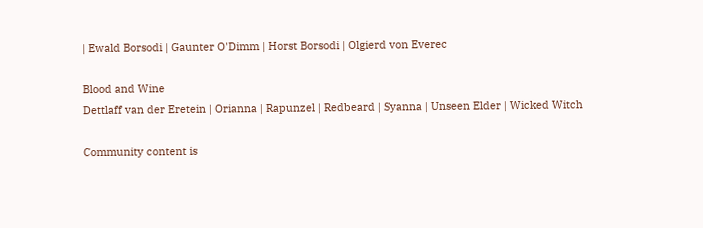| Ewald Borsodi | Gaunter O'Dimm | Horst Borsodi | Olgierd von Everec

Blood and Wine
Dettlaff van der Eretein | Orianna | Rapunzel | Redbeard | Syanna | Unseen Elder | Wicked Witch

Community content is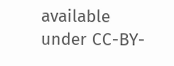available under CC-BY-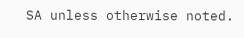SA unless otherwise noted.